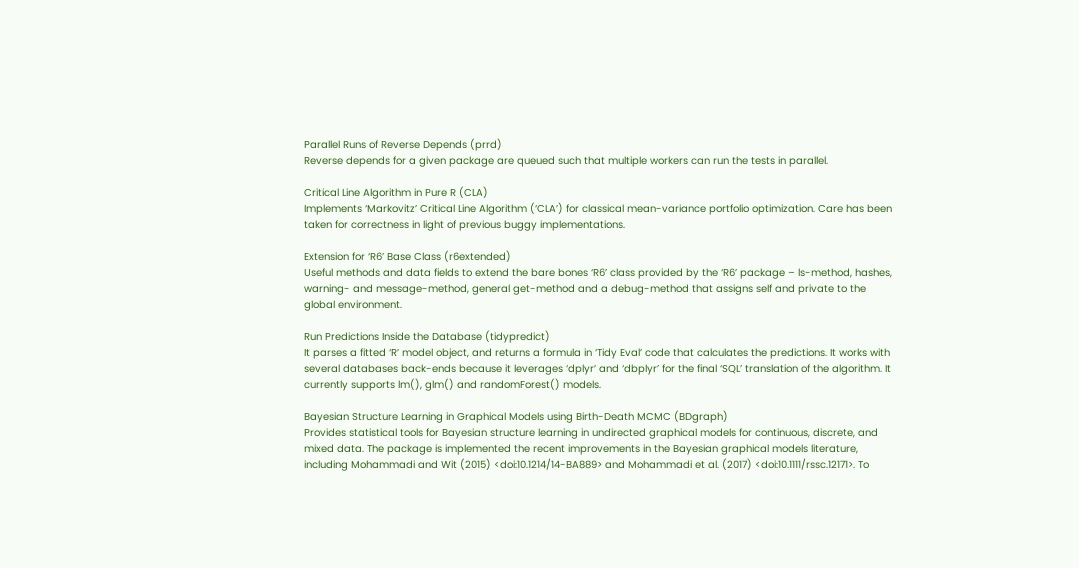Parallel Runs of Reverse Depends (prrd)
Reverse depends for a given package are queued such that multiple workers can run the tests in parallel.

Critical Line Algorithm in Pure R (CLA)
Implements ‘Markovitz’ Critical Line Algorithm (‘CLA’) for classical mean-variance portfolio optimization. Care has been taken for correctness in light of previous buggy implementations.

Extension for ‘R6’ Base Class (r6extended)
Useful methods and data fields to extend the bare bones ‘R6’ class provided by the ‘R6’ package – ls-method, hashes, warning- and message-method, general get-method and a debug-method that assigns self and private to the global environment.

Run Predictions Inside the Database (tidypredict)
It parses a fitted ‘R’ model object, and returns a formula in ‘Tidy Eval’ code that calculates the predictions. It works with several databases back-ends because it leverages ‘dplyr’ and ‘dbplyr’ for the final ‘SQL’ translation of the algorithm. It currently supports lm(), glm() and randomForest() models.

Bayesian Structure Learning in Graphical Models using Birth-Death MCMC (BDgraph)
Provides statistical tools for Bayesian structure learning in undirected graphical models for continuous, discrete, and mixed data. The package is implemented the recent improvements in the Bayesian graphical models literature, including Mohammadi and Wit (2015) <doi:10.1214/14-BA889> and Mohammadi et al. (2017) <doi:10.1111/rssc.12171>. To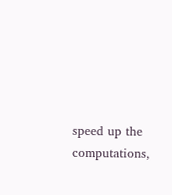speed up the computations,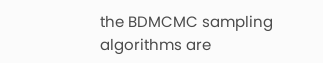the BDMCMC sampling algorithms are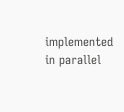implemented in parallel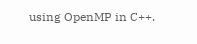using OpenMP in C++.